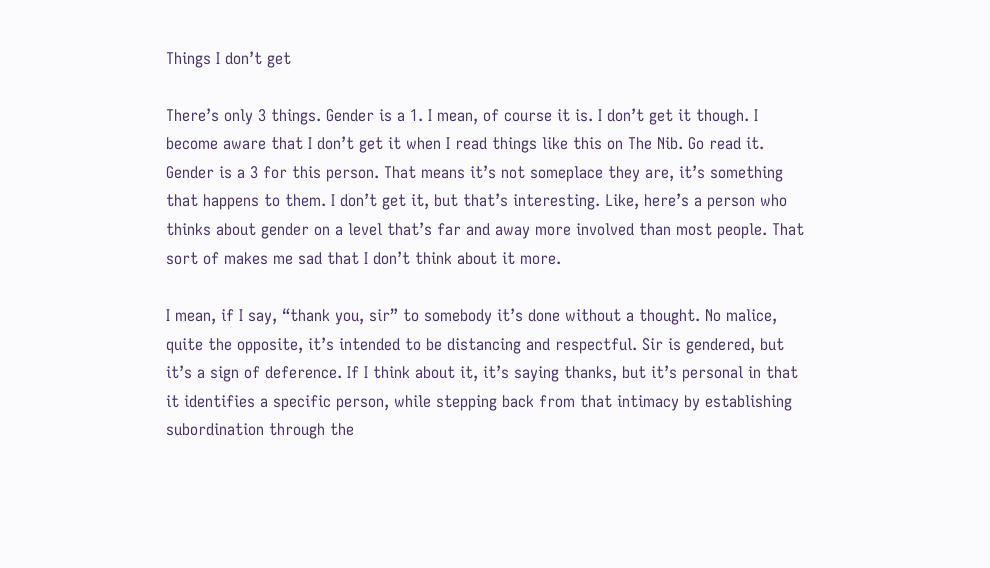Things I don’t get

There’s only 3 things. Gender is a 1. I mean, of course it is. I don’t get it though. I become aware that I don’t get it when I read things like this on The Nib. Go read it. Gender is a 3 for this person. That means it’s not someplace they are, it’s something that happens to them. I don’t get it, but that’s interesting. Like, here’s a person who thinks about gender on a level that’s far and away more involved than most people. That sort of makes me sad that I don’t think about it more.

I mean, if I say, “thank you, sir” to somebody it’s done without a thought. No malice, quite the opposite, it’s intended to be distancing and respectful. Sir is gendered, but it’s a sign of deference. If I think about it, it’s saying thanks, but it’s personal in that it identifies a specific person, while stepping back from that intimacy by establishing subordination through the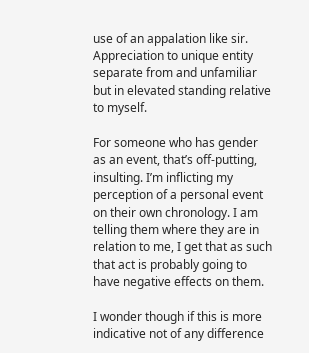use of an appalation like sir. Appreciation to unique entity separate from and unfamiliar but in elevated standing relative to myself.

For someone who has gender as an event, that’s off-putting, insulting. I’m inflicting my perception of a personal event on their own chronology. I am telling them where they are in relation to me, I get that as such that act is probably going to have negative effects on them.

I wonder though if this is more indicative not of any difference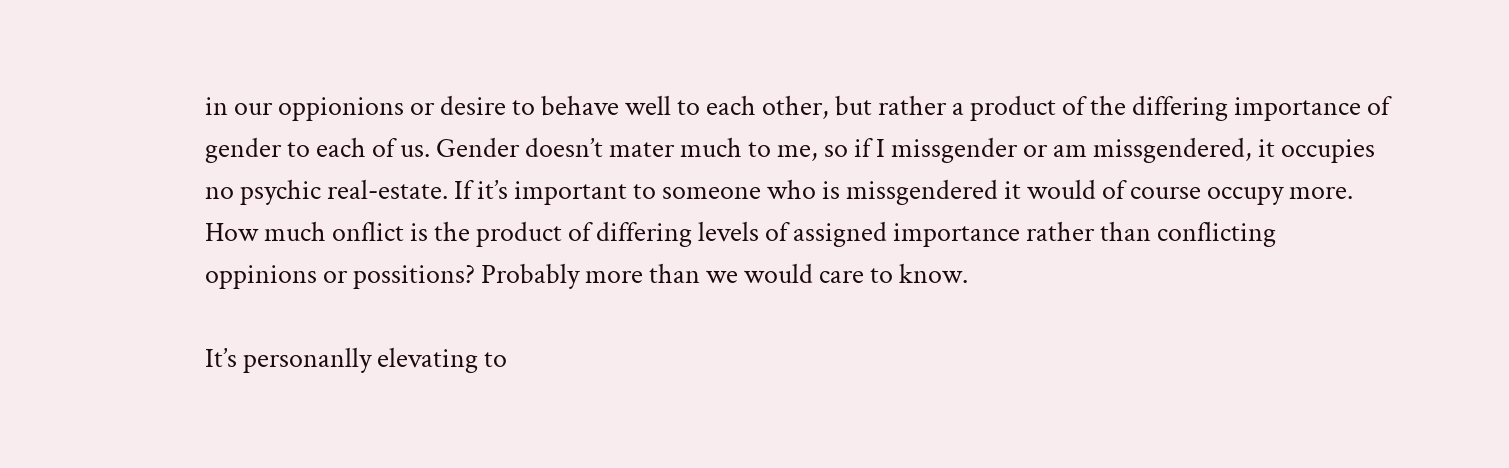in our oppionions or desire to behave well to each other, but rather a product of the differing importance of gender to each of us. Gender doesn’t mater much to me, so if I missgender or am missgendered, it occupies no psychic real-estate. If it’s important to someone who is missgendered it would of course occupy more. How much onflict is the product of differing levels of assigned importance rather than conflicting oppinions or possitions? Probably more than we would care to know.

It’s personanlly elevating to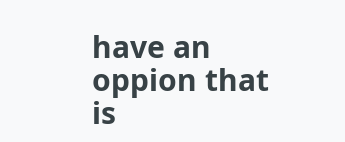have an oppion that is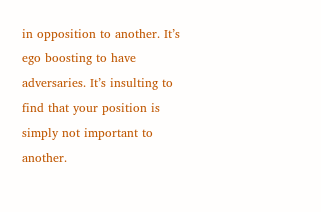in opposition to another. It’s ego boosting to have adversaries. It’s insulting to find that your position is simply not important to another.